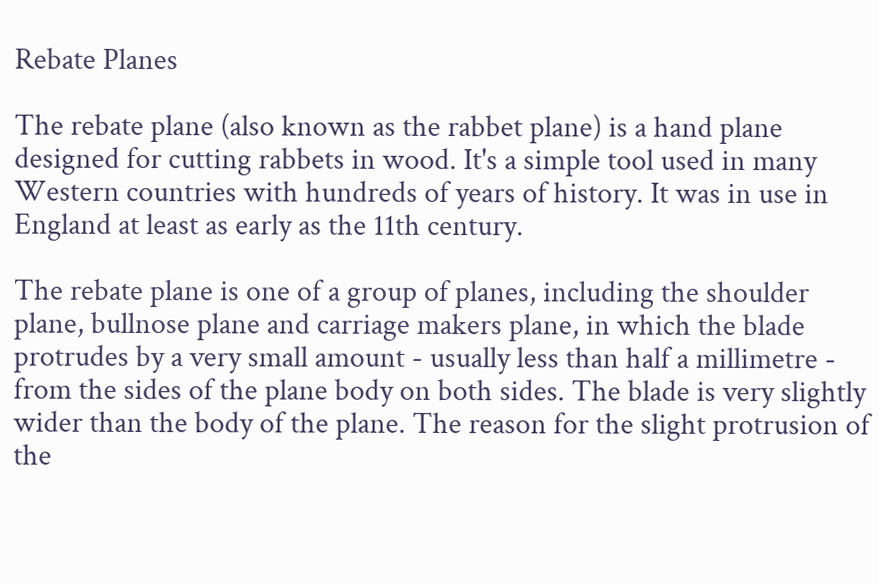Rebate Planes

The rebate plane (also known as the rabbet plane) is a hand plane designed for cutting rabbets in wood. It's a simple tool used in many Western countries with hundreds of years of history. It was in use in England at least as early as the 11th century.

The rebate plane is one of a group of planes, including the shoulder plane, bullnose plane and carriage makers plane, in which the blade protrudes by a very small amount - usually less than half a millimetre - from the sides of the plane body on both sides. The blade is very slightly wider than the body of the plane. The reason for the slight protrusion of the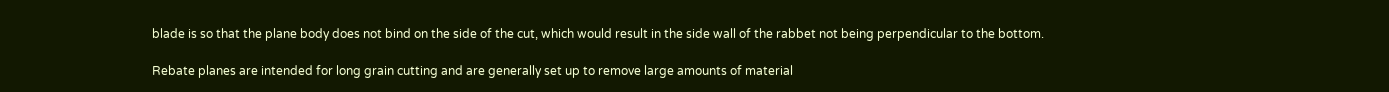blade is so that the plane body does not bind on the side of the cut, which would result in the side wall of the rabbet not being perpendicular to the bottom.

Rebate planes are intended for long grain cutting and are generally set up to remove large amounts of material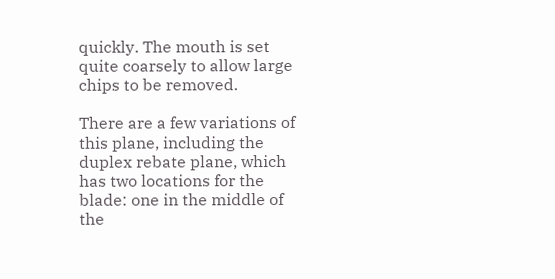quickly. The mouth is set quite coarsely to allow large chips to be removed.

There are a few variations of this plane, including the duplex rebate plane, which has two locations for the blade: one in the middle of the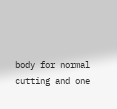body for normal cutting and one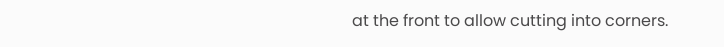at the front to allow cutting into corners.